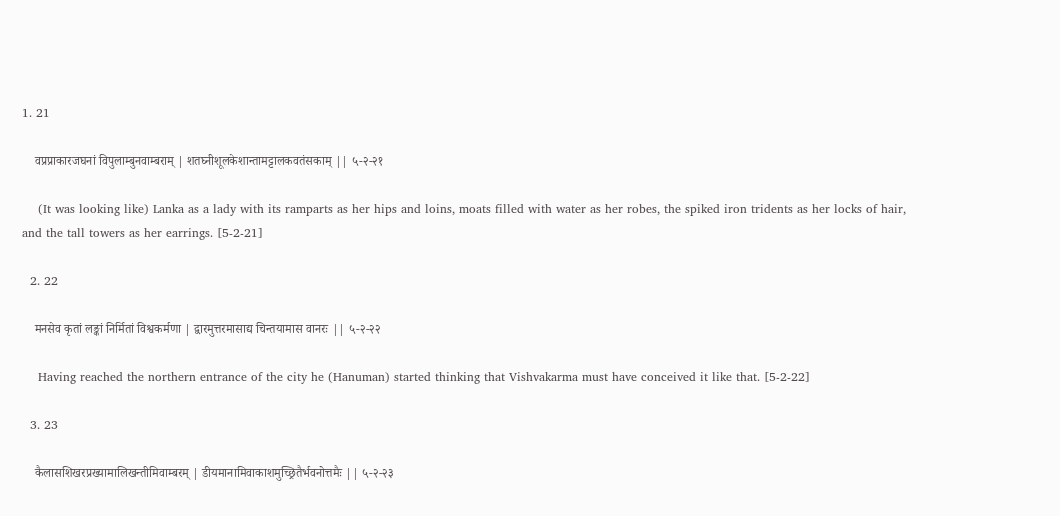1. 21

    वप्रप्राकारजघनां विपुलाम्बुनवाम्बराम् | शतघ्नीशूलकेशान्तामट्टालकवतंसकाम् || ५-२-२१

    (It was looking like) Lanka as a lady with its ramparts as her hips and loins, moats filled with water as her robes, the spiked iron tridents as her locks of hair, and the tall towers as her earrings. [5-2-21]

  2. 22

    मनसेव कृतां लङ्कां निर्मितां विश्वकर्मणा | द्वारमुत्तरमासाद्य चिन्तयामास वानरः || ५-२-२२

    Having reached the northern entrance of the city he (Hanuman) started thinking that Vishvakarma must have conceived it like that. [5-2-22]

  3. 23

    कैलासशिखरप्रख्यामालिखन्तीमिवाम्बरम् | डीयमानामिवाकाशमुच्छ्रितैर्भवनोत्तमैः || ५-२-२३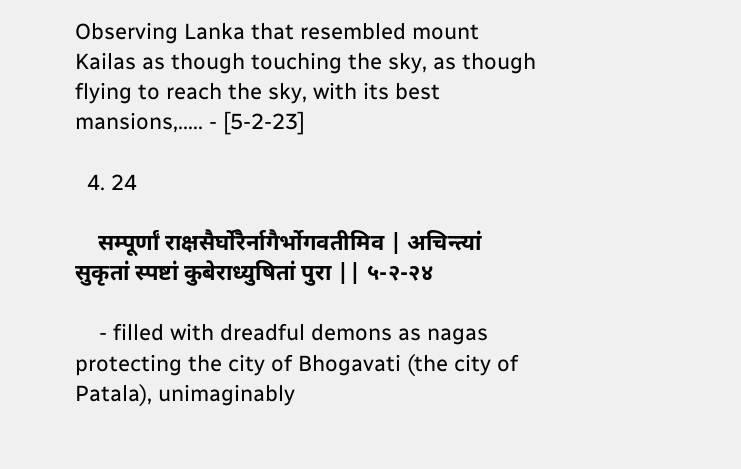Observing Lanka that resembled mount Kailas as though touching the sky, as though flying to reach the sky, with its best mansions,..... - [5-2-23]

  4. 24

    सम्पूर्णां राक्षसैर्घोरैर्नागैर्भोगवतीमिव | अचिन्त्यां सुकृतां स्पष्टां कुबेराध्युषितां पुरा || ५-२-२४

    - filled with dreadful demons as nagas protecting the city of Bhogavati (the city of Patala), unimaginably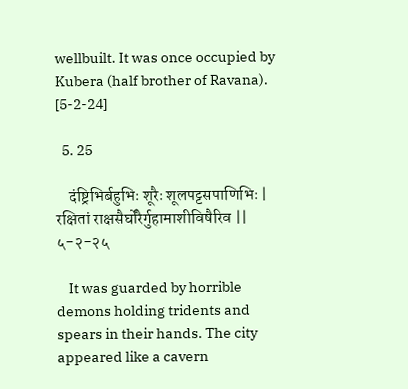wellbuilt. It was once occupied by Kubera (half brother of Ravana). [5-2-24]

  5. 25

    दंष्ट्रिभिर्बहुभिः शूरैः शूलपट्टसपाणिभिः | रक्षितां राक्षसैर्घोरैर्गुहामाशीविषैरिव || ५-२-२५

    It was guarded by horrible demons holding tridents and spears in their hands. The city appeared like a cavern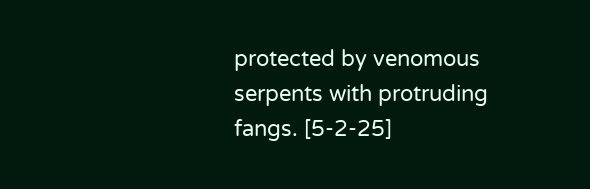protected by venomous serpents with protruding fangs. [5-2-25]